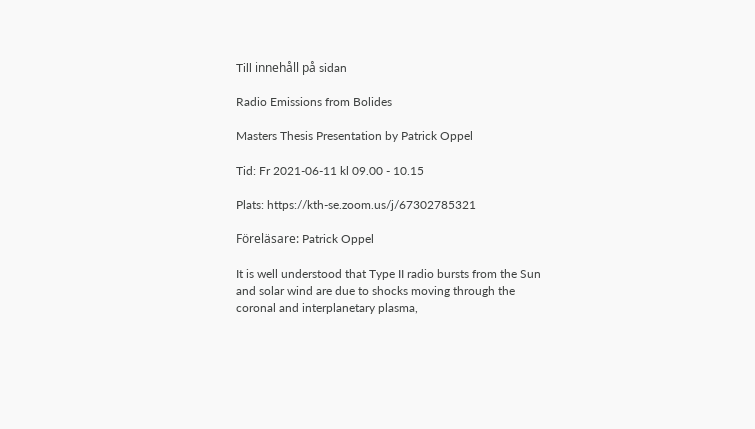Till innehåll på sidan

Radio Emissions from Bolides

Masters Thesis Presentation by Patrick Oppel

Tid: Fr 2021-06-11 kl 09.00 - 10.15

Plats: https://kth-se.zoom.us/j/67302785321

Föreläsare: Patrick Oppel

It is well understood that Type II radio bursts from the Sun and solar wind are due to shocks moving through the coronal and interplanetary plasma,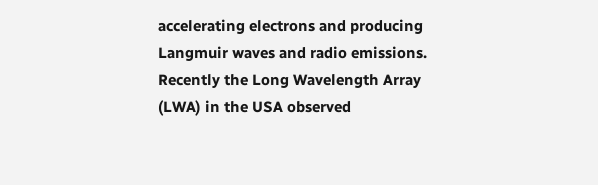accelerating electrons and producing Langmuir waves and radio emissions. Recently the Long Wavelength Array (LWA) in the USA observed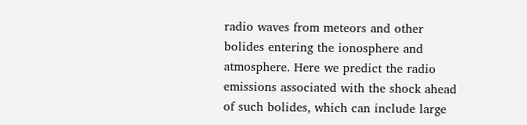radio waves from meteors and other bolides entering the ionosphere and atmosphere. Here we predict the radio emissions associated with the shock ahead of such bolides, which can include large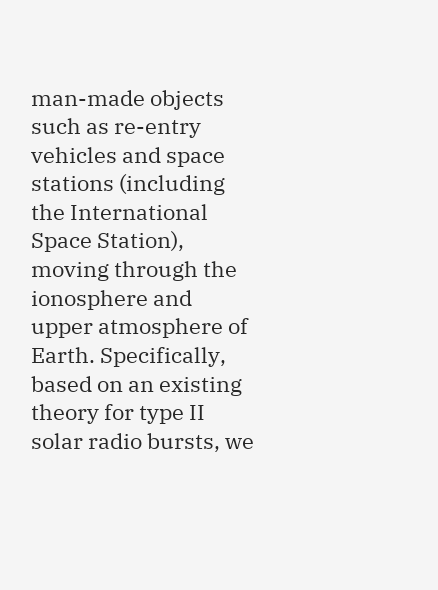man-made objects such as re-entry vehicles and space stations (including the International Space Station), moving through the ionosphere and upper atmosphere of Earth. Specifically, based on an existing theory for type II solar radio bursts, we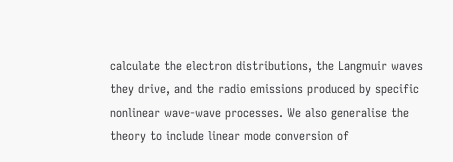calculate the electron distributions, the Langmuir waves they drive, and the radio emissions produced by specific nonlinear wave-wave processes. We also generalise the theory to include linear mode conversion of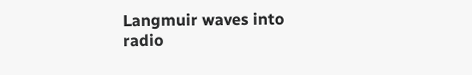Langmuir waves into radio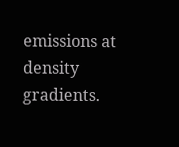emissions at density gradients.